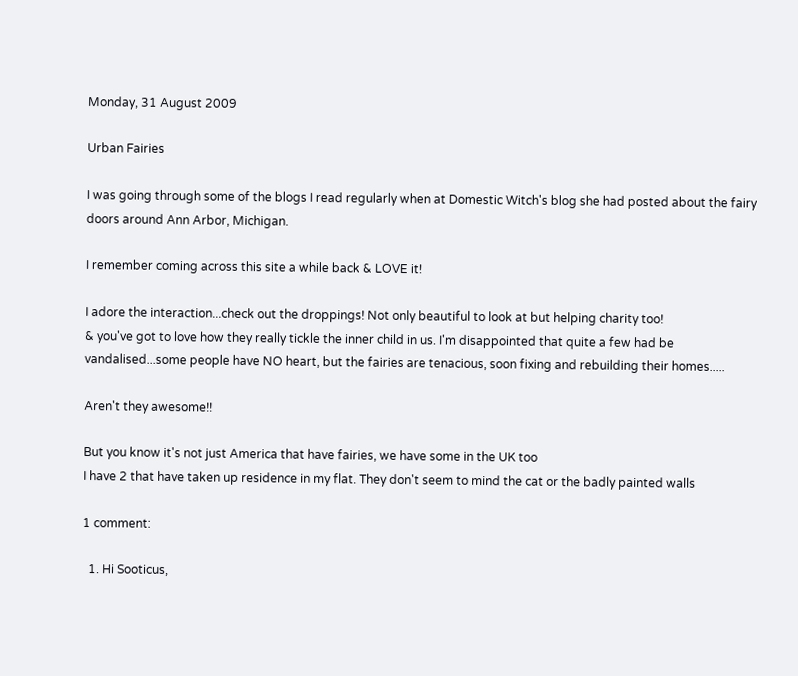Monday, 31 August 2009

Urban Fairies

I was going through some of the blogs I read regularly when at Domestic Witch's blog she had posted about the fairy doors around Ann Arbor, Michigan.

I remember coming across this site a while back & LOVE it!

I adore the interaction...check out the droppings! Not only beautiful to look at but helping charity too!
& you've got to love how they really tickle the inner child in us. I'm disappointed that quite a few had be vandalised...some people have NO heart, but the fairies are tenacious, soon fixing and rebuilding their homes.....

Aren't they awesome!!

But you know it's not just America that have fairies, we have some in the UK too
I have 2 that have taken up residence in my flat. They don't seem to mind the cat or the badly painted walls

1 comment:

  1. Hi Sooticus,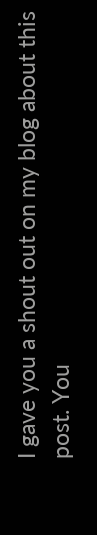I gave you a shout out on my blog about this post. You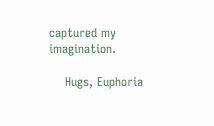captured my imagination.

    Hugs, Euphoria